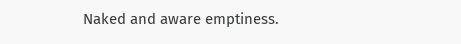Naked and aware emptiness.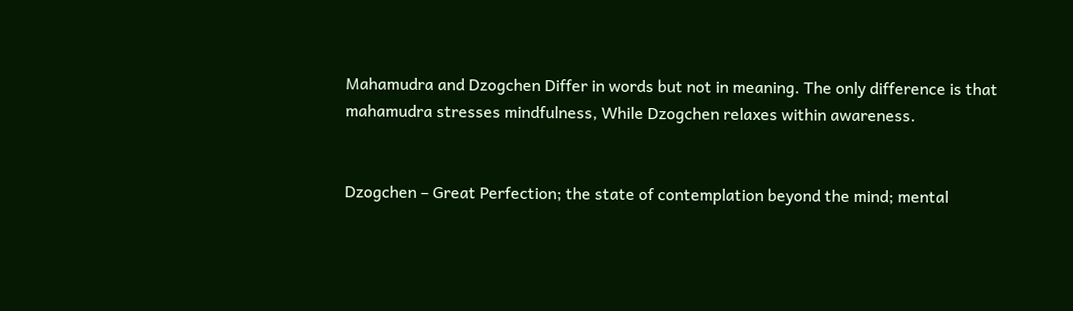Mahamudra and Dzogchen Differ in words but not in meaning. The only difference is that mahamudra stresses mindfulness, While Dzogchen relaxes within awareness.


Dzogchen – Great Perfection; the state of contemplation beyond the mind; mental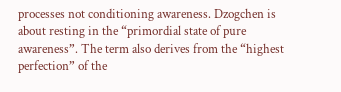processes not conditioning awareness. Dzogchen is about resting in the “primordial state of pure awareness”. The term also derives from the “highest perfection” of the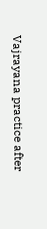Vajrayana practice after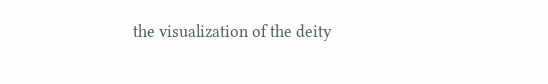the visualization of the deity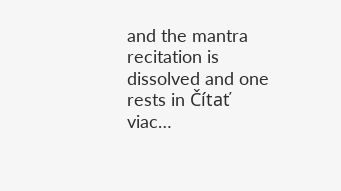and the mantra recitation is dissolved and one rests in Čítať viac…